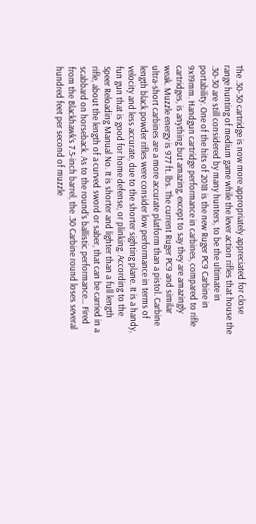The .30-30 cartridge is now more appropriately appreciated for close range hunting of medium game while the lever action rifles that house the .30-30 are still considered by many hunters, to be the ultimate in portability. One of the hits of 2018 is the new Ruger PC9 Carbine in 9x19mm. Handgun cartridge performance in carbines, compared to rifle cartridges, is anything but amazing, except to say they are amazingly weak. Muzzle energy is 977 ft. lbs. The current Ruger PC9 and similar ultra-short carbines are a more accurate platform than a pistol. Carbine length black powder rifles were consider low performance in terms of velocity and less accurate, due to the shorter sighting plane. It is a handy, fun gun that is good for home defense, or plinking. According to the Speer Reloading Manual No. It is shorter and lighter than a full length rifle, about the length of a curved sword or saber, that can be carried in a scabbard on horseback. As to the round’s ballistic performance… Fired from the Blackhawk’s 7.5-inch barrel, the .30 Carbine round loses several hundred feet per second of muzzle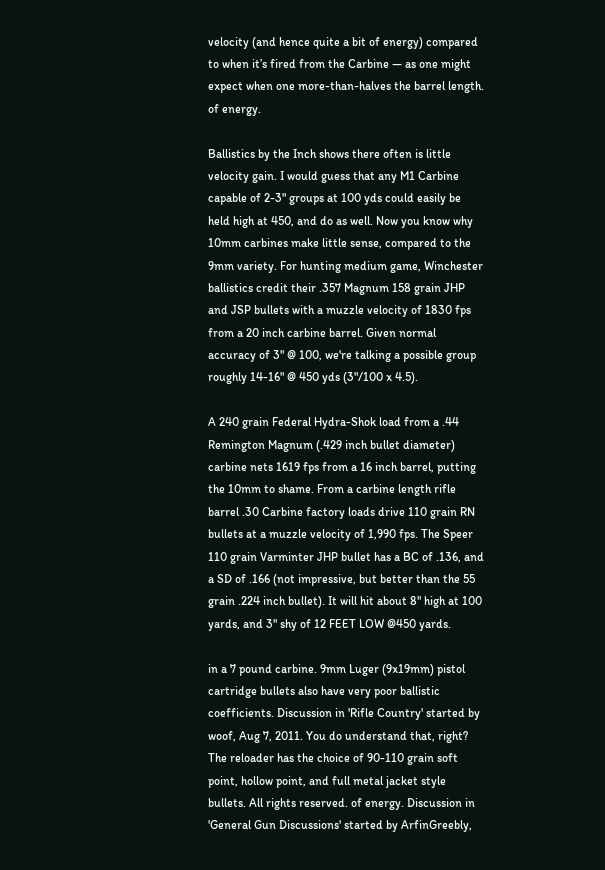velocity (and hence quite a bit of energy) compared to when it’s fired from the Carbine — as one might expect when one more-than-halves the barrel length. of energy.

Ballistics by the Inch shows there often is little velocity gain. I would guess that any M1 Carbine capable of 2-3" groups at 100 yds could easily be held high at 450, and do as well. Now you know why 10mm carbines make little sense, compared to the 9mm variety. For hunting medium game, Winchester ballistics credit their .357 Magnum 158 grain JHP and JSP bullets with a muzzle velocity of 1830 fps from a 20 inch carbine barrel. Given normal accuracy of 3" @ 100, we're talking a possible group roughly 14-16" @ 450 yds (3"/100 x 4.5).

A 240 grain Federal Hydra-Shok load from a .44 Remington Magnum (.429 inch bullet diameter) carbine nets 1619 fps from a 16 inch barrel, putting the 10mm to shame. From a carbine length rifle barrel .30 Carbine factory loads drive 110 grain RN bullets at a muzzle velocity of 1,990 fps. The Speer 110 grain Varminter JHP bullet has a BC of .136, and a SD of .166 (not impressive, but better than the 55 grain .224 inch bullet). It will hit about 8" high at 100 yards, and 3" shy of 12 FEET LOW @450 yards.

in a 7 pound carbine. 9mm Luger (9x19mm) pistol cartridge bullets also have very poor ballistic coefficients. Discussion in 'Rifle Country' started by woof, Aug 7, 2011. You do understand that, right? The reloader has the choice of 90-110 grain soft point, hollow point, and full metal jacket style bullets. All rights reserved. of energy. Discussion in 'General Gun Discussions' started by ArfinGreebly,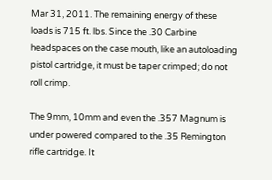Mar 31, 2011. The remaining energy of these loads is 715 ft. lbs. Since the .30 Carbine headspaces on the case mouth, like an autoloading pistol cartridge, it must be taper crimped; do not roll crimp.

The 9mm, 10mm and even the .357 Magnum is under powered compared to the .35 Remington rifle cartridge. It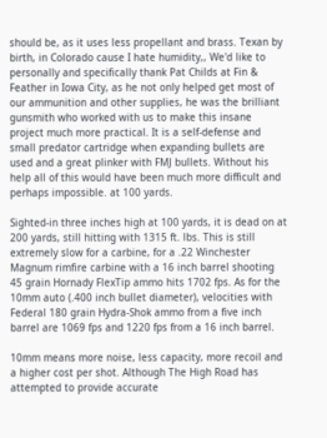should be, as it uses less propellant and brass. Texan by birth, in Colorado cause I hate humidity,, We'd like to personally and specifically thank Pat Childs at Fin & Feather in Iowa City, as he not only helped get most of our ammunition and other supplies, he was the brilliant gunsmith who worked with us to make this insane project much more practical. It is a self-defense and small predator cartridge when expanding bullets are used and a great plinker with FMJ bullets. Without his help all of this would have been much more difficult and perhaps impossible. at 100 yards.

Sighted-in three inches high at 100 yards, it is dead on at 200 yards, still hitting with 1315 ft. lbs. This is still extremely slow for a carbine, for a .22 Winchester Magnum rimfire carbine with a 16 inch barrel shooting 45 grain Hornady FlexTip ammo hits 1702 fps. As for the 10mm auto (.400 inch bullet diameter), velocities with Federal 180 grain Hydra-Shok ammo from a five inch barrel are 1069 fps and 1220 fps from a 16 inch barrel.

10mm means more noise, less capacity, more recoil and a higher cost per shot. Although The High Road has attempted to provide accurate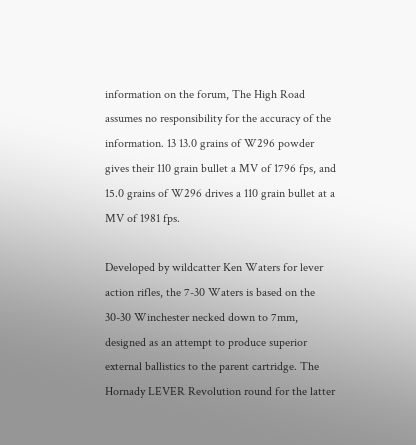information on the forum, The High Road assumes no responsibility for the accuracy of the information. 13 13.0 grains of W296 powder gives their 110 grain bullet a MV of 1796 fps, and 15.0 grains of W296 drives a 110 grain bullet at a MV of 1981 fps.

Developed by wildcatter Ken Waters for lever action rifles, the 7-30 Waters is based on the 30-30 Winchester necked down to 7mm, designed as an attempt to produce superior external ballistics to the parent cartridge. The Hornady LEVER Revolution round for the latter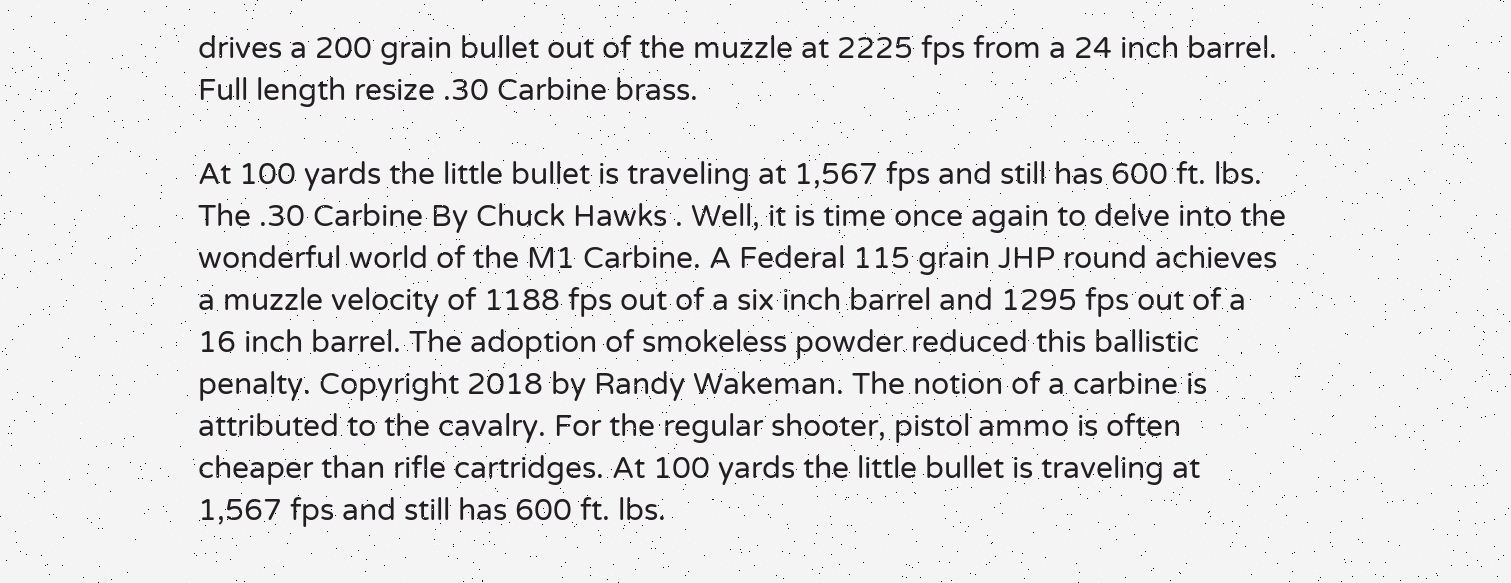drives a 200 grain bullet out of the muzzle at 2225 fps from a 24 inch barrel. Full length resize .30 Carbine brass.

At 100 yards the little bullet is traveling at 1,567 fps and still has 600 ft. lbs. The .30 Carbine By Chuck Hawks . Well, it is time once again to delve into the wonderful world of the M1 Carbine. A Federal 115 grain JHP round achieves a muzzle velocity of 1188 fps out of a six inch barrel and 1295 fps out of a 16 inch barrel. The adoption of smokeless powder reduced this ballistic penalty. Copyright 2018 by Randy Wakeman. The notion of a carbine is attributed to the cavalry. For the regular shooter, pistol ammo is often cheaper than rifle cartridges. At 100 yards the little bullet is traveling at 1,567 fps and still has 600 ft. lbs.